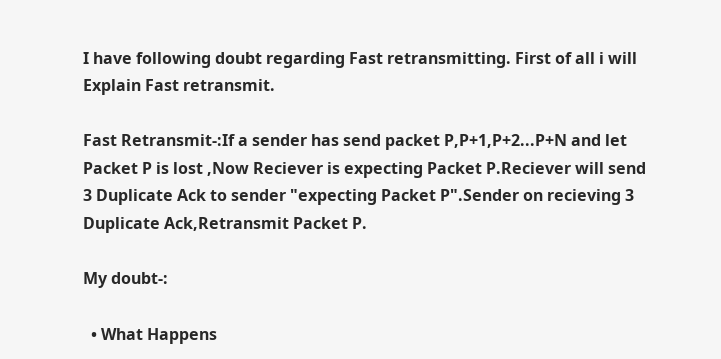I have following doubt regarding Fast retransmitting. First of all i will Explain Fast retransmit.

Fast Retransmit-:If a sender has send packet P,P+1,P+2...P+N and let Packet P is lost ,Now Reciever is expecting Packet P.Reciever will send 3 Duplicate Ack to sender "expecting Packet P".Sender on recieving 3 Duplicate Ack,Retransmit Packet P.

My doubt-:

  • What Happens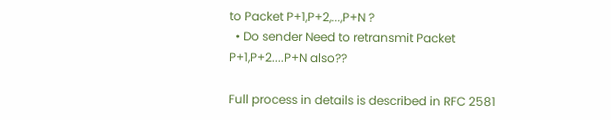to Packet P+1,P+2,...,P+N ?
  • Do sender Need to retransmit Packet P+1,P+2....P+N also??

Full process in details is described in RFC 2581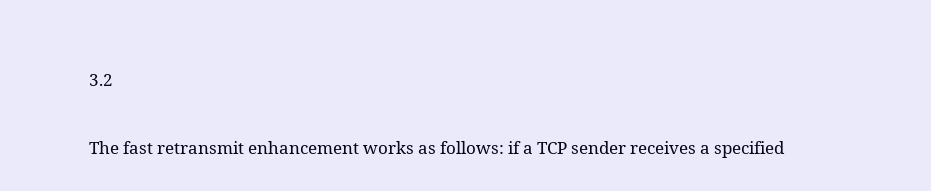3.2

The fast retransmit enhancement works as follows: if a TCP sender receives a specified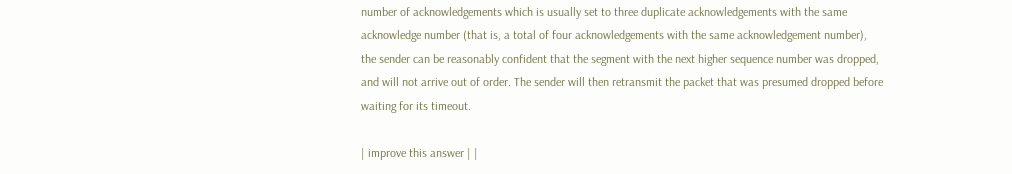number of acknowledgements which is usually set to three duplicate acknowledgements with the same acknowledge number (that is, a total of four acknowledgements with the same acknowledgement number), the sender can be reasonably confident that the segment with the next higher sequence number was dropped, and will not arrive out of order. The sender will then retransmit the packet that was presumed dropped before waiting for its timeout.

| improve this answer | |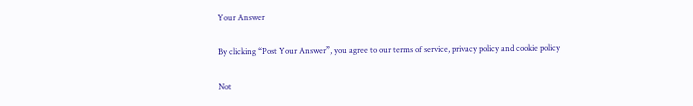Your Answer

By clicking “Post Your Answer”, you agree to our terms of service, privacy policy and cookie policy

Not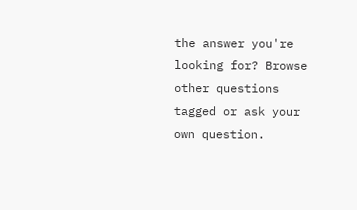the answer you're looking for? Browse other questions tagged or ask your own question.